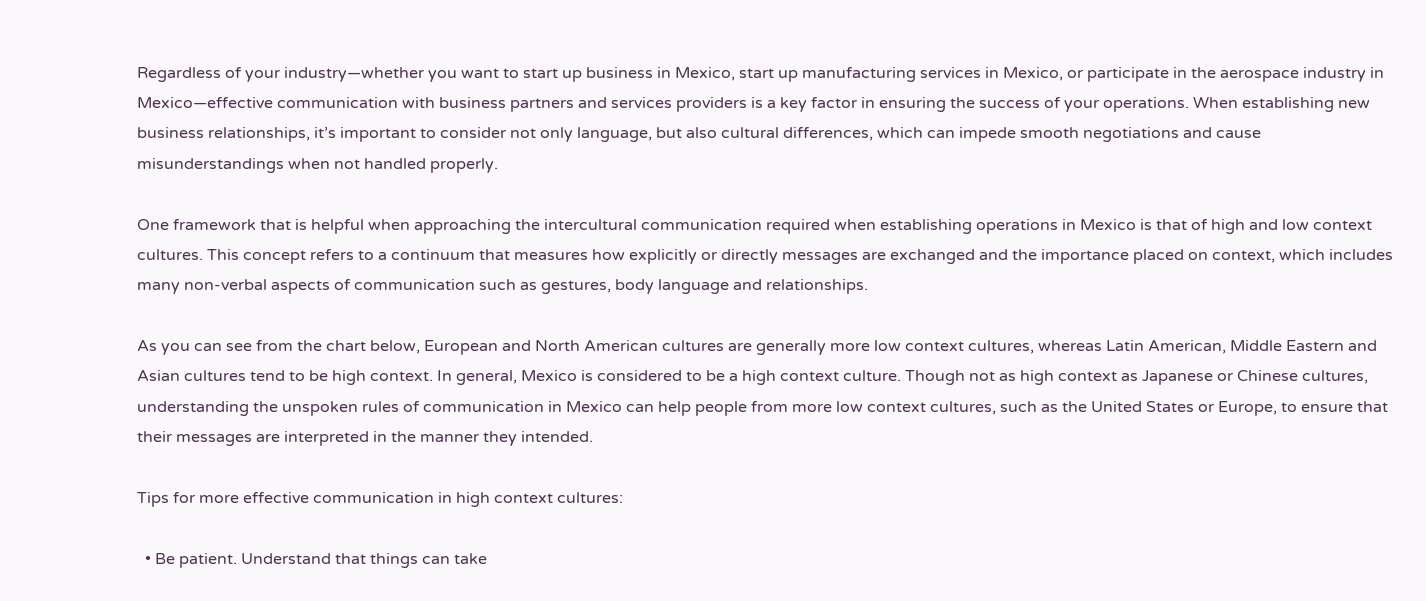Regardless of your industry—whether you want to start up business in Mexico, start up manufacturing services in Mexico, or participate in the aerospace industry in Mexico—effective communication with business partners and services providers is a key factor in ensuring the success of your operations. When establishing new business relationships, it’s important to consider not only language, but also cultural differences, which can impede smooth negotiations and cause misunderstandings when not handled properly.

One framework that is helpful when approaching the intercultural communication required when establishing operations in Mexico is that of high and low context cultures. This concept refers to a continuum that measures how explicitly or directly messages are exchanged and the importance placed on context, which includes many non-verbal aspects of communication such as gestures, body language and relationships.

As you can see from the chart below, European and North American cultures are generally more low context cultures, whereas Latin American, Middle Eastern and Asian cultures tend to be high context. In general, Mexico is considered to be a high context culture. Though not as high context as Japanese or Chinese cultures, understanding the unspoken rules of communication in Mexico can help people from more low context cultures, such as the United States or Europe, to ensure that their messages are interpreted in the manner they intended.

Tips for more effective communication in high context cultures:

  • Be patient. Understand that things can take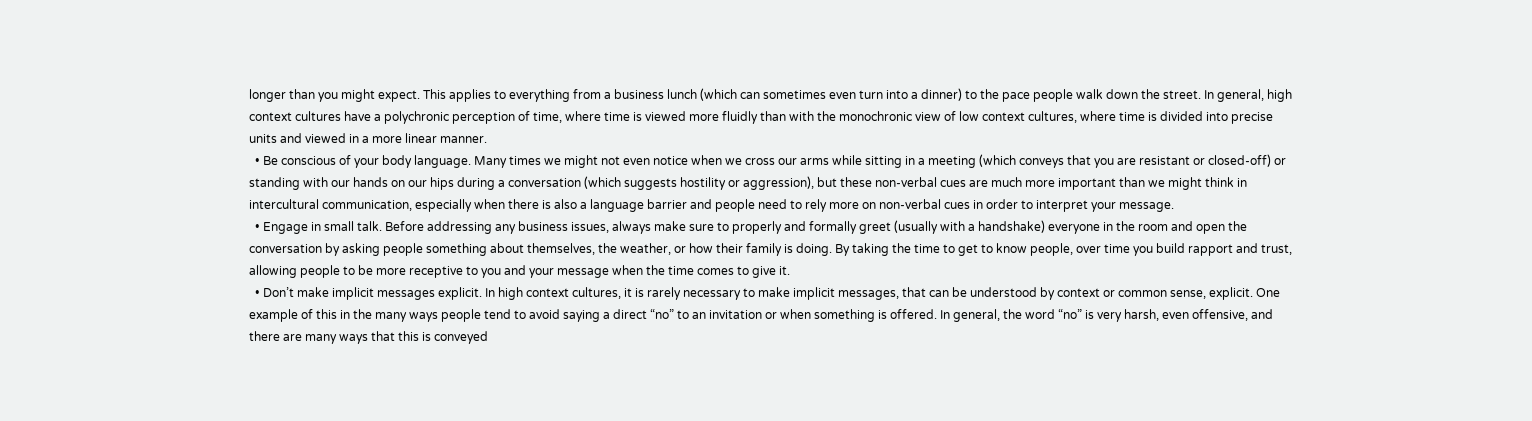longer than you might expect. This applies to everything from a business lunch (which can sometimes even turn into a dinner) to the pace people walk down the street. In general, high context cultures have a polychronic perception of time, where time is viewed more fluidly than with the monochronic view of low context cultures, where time is divided into precise units and viewed in a more linear manner.
  • Be conscious of your body language. Many times we might not even notice when we cross our arms while sitting in a meeting (which conveys that you are resistant or closed-off) or standing with our hands on our hips during a conversation (which suggests hostility or aggression), but these non-verbal cues are much more important than we might think in intercultural communication, especially when there is also a language barrier and people need to rely more on non-verbal cues in order to interpret your message.
  • Engage in small talk. Before addressing any business issues, always make sure to properly and formally greet (usually with a handshake) everyone in the room and open the conversation by asking people something about themselves, the weather, or how their family is doing. By taking the time to get to know people, over time you build rapport and trust, allowing people to be more receptive to you and your message when the time comes to give it.
  • Don’t make implicit messages explicit. In high context cultures, it is rarely necessary to make implicit messages, that can be understood by context or common sense, explicit. One example of this in the many ways people tend to avoid saying a direct “no” to an invitation or when something is offered. In general, the word “no” is very harsh, even offensive, and there are many ways that this is conveyed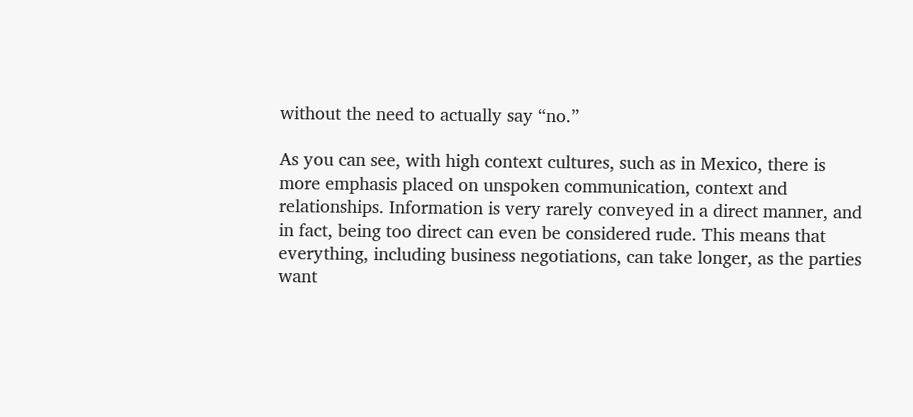without the need to actually say “no.”

As you can see, with high context cultures, such as in Mexico, there is more emphasis placed on unspoken communication, context and relationships. Information is very rarely conveyed in a direct manner, and in fact, being too direct can even be considered rude. This means that everything, including business negotiations, can take longer, as the parties want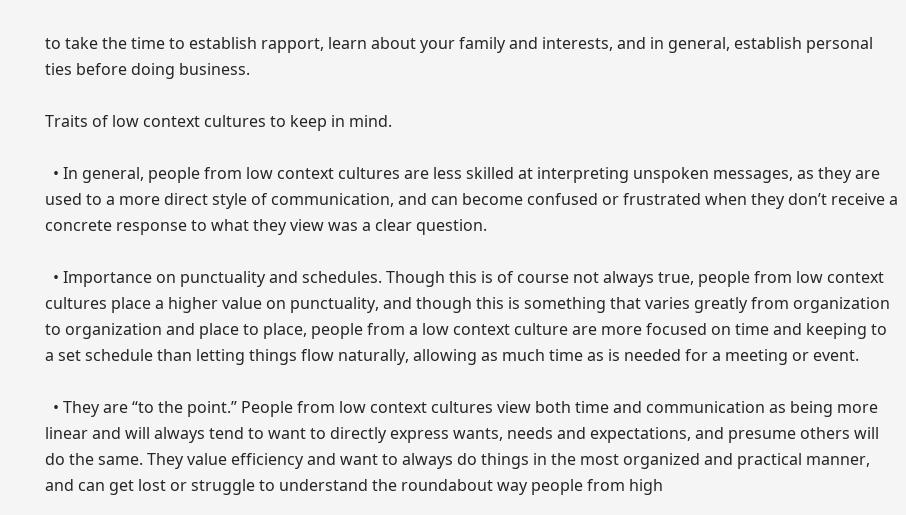to take the time to establish rapport, learn about your family and interests, and in general, establish personal ties before doing business.

Traits of low context cultures to keep in mind.

  • In general, people from low context cultures are less skilled at interpreting unspoken messages, as they are used to a more direct style of communication, and can become confused or frustrated when they don’t receive a concrete response to what they view was a clear question.

  • Importance on punctuality and schedules. Though this is of course not always true, people from low context cultures place a higher value on punctuality, and though this is something that varies greatly from organization to organization and place to place, people from a low context culture are more focused on time and keeping to a set schedule than letting things flow naturally, allowing as much time as is needed for a meeting or event.

  • They are “to the point.” People from low context cultures view both time and communication as being more linear and will always tend to want to directly express wants, needs and expectations, and presume others will do the same. They value efficiency and want to always do things in the most organized and practical manner, and can get lost or struggle to understand the roundabout way people from high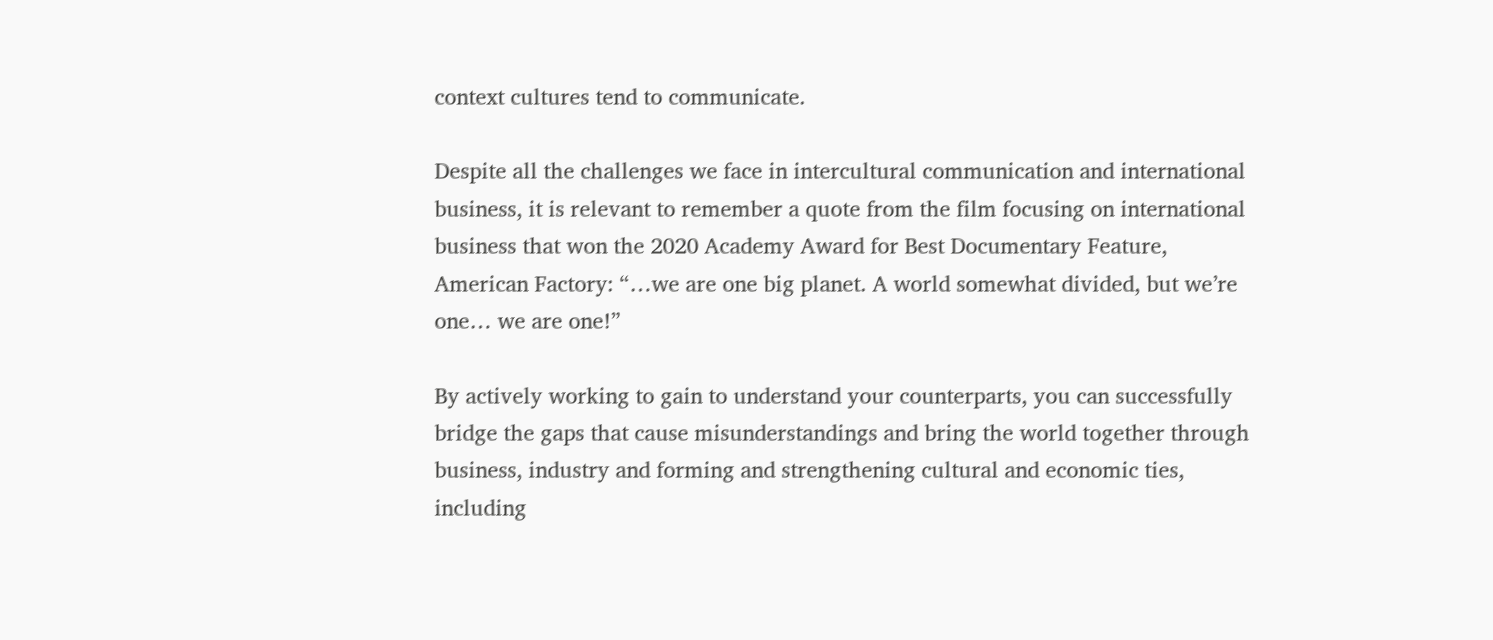context cultures tend to communicate.

Despite all the challenges we face in intercultural communication and international business, it is relevant to remember a quote from the film focusing on international business that won the 2020 Academy Award for Best Documentary Feature, American Factory: “…we are one big planet. A world somewhat divided, but we’re one… we are one!”

By actively working to gain to understand your counterparts, you can successfully bridge the gaps that cause misunderstandings and bring the world together through business, industry and forming and strengthening cultural and economic ties, including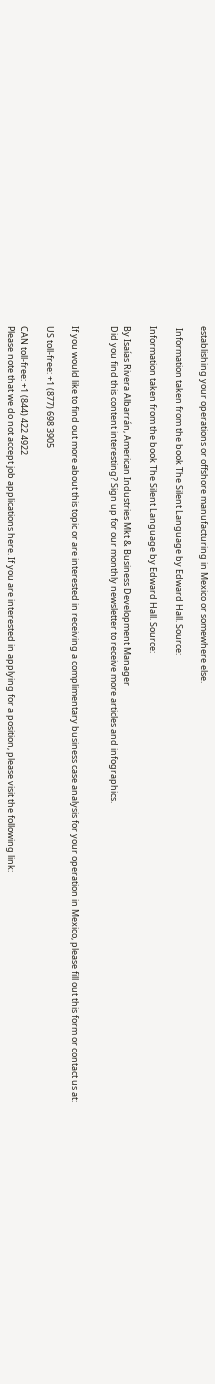establishing your operations or offshore manufacturing in Mexico or somewhere else.

 Information taken from the book The Silent Language by Edward Hall. Source:

Information taken from the book The Silent Language by Edward Hall. Source:

By Isaías Rivera Albarrán, American Industries Mkt & Business Development Manager
Did you find this content interesting? Sign up for our monthly newsletter to receive more articles and infographics.


If you would like to find out more about this topic or are interested in receiving a complimentary business case analysis for your operation in Mexico, please fill out this form or contact us at:

US toll-free: +1 (877) 698 3905

CAN toll-free: +1 (844) 422 4922
Please note that we do not accept job applications here. If you are interested in applying for a position, please visit the following link: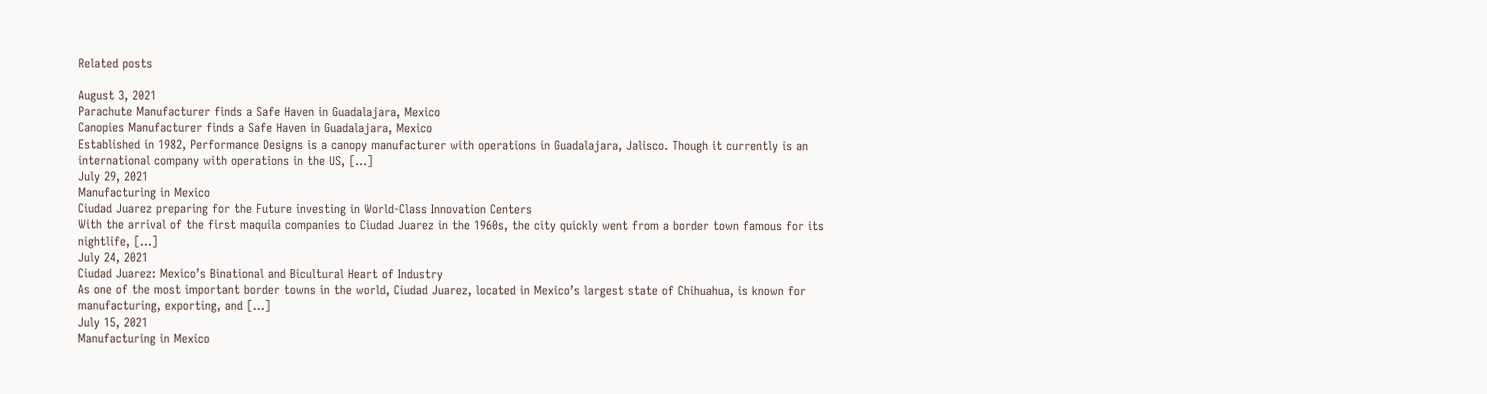Related posts

August 3, 2021
Parachute Manufacturer finds a Safe Haven in Guadalajara, Mexico
Canopies Manufacturer finds a Safe Haven in Guadalajara, Mexico
Established in 1982, Performance Designs is a canopy manufacturer with operations in Guadalajara, Jalisco. Though it currently is an international company with operations in the US, […]
July 29, 2021
Manufacturing in Mexico
Ciudad Juarez preparing for the Future investing in World-Class Innovation Centers
With the arrival of the first maquila companies to Ciudad Juarez in the 1960s, the city quickly went from a border town famous for its nightlife, […]
July 24, 2021
Ciudad Juarez: Mexico’s Binational and Bicultural Heart of Industry
As one of the most important border towns in the world, Ciudad Juarez, located in Mexico’s largest state of Chihuahua, is known for manufacturing, exporting, and […]
July 15, 2021
Manufacturing in Mexico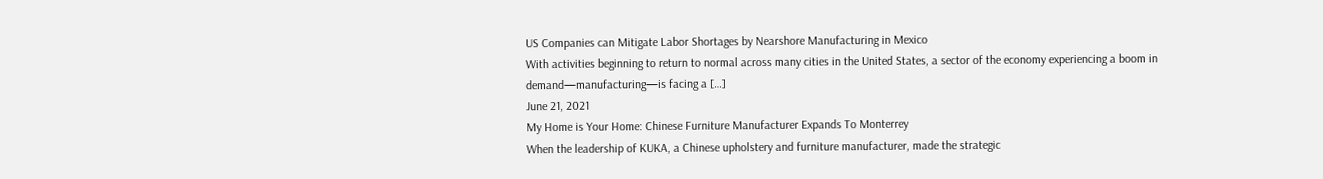US Companies can Mitigate Labor Shortages by Nearshore Manufacturing in Mexico
With activities beginning to return to normal across many cities in the United States, a sector of the economy experiencing a boom in demand—manufacturing—is facing a […]
June 21, 2021
My Home is Your Home: Chinese Furniture Manufacturer Expands To Monterrey
When the leadership of KUKA, a Chinese upholstery and furniture manufacturer, made the strategic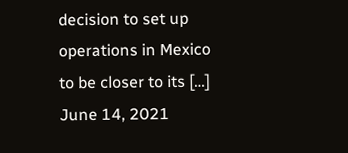decision to set up operations in Mexico to be closer to its […]
June 14, 2021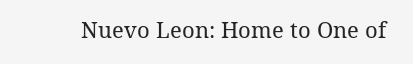Nuevo Leon: Home to One of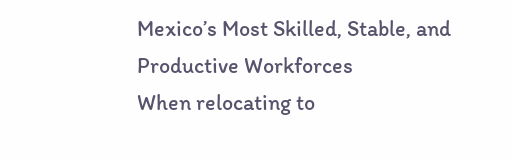Mexico’s Most Skilled, Stable, and Productive Workforces
When relocating to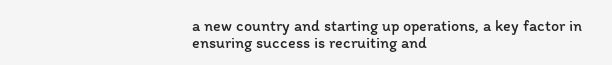a new country and starting up operations, a key factor in ensuring success is recruiting and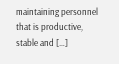maintaining personnel that is productive, stable and […]